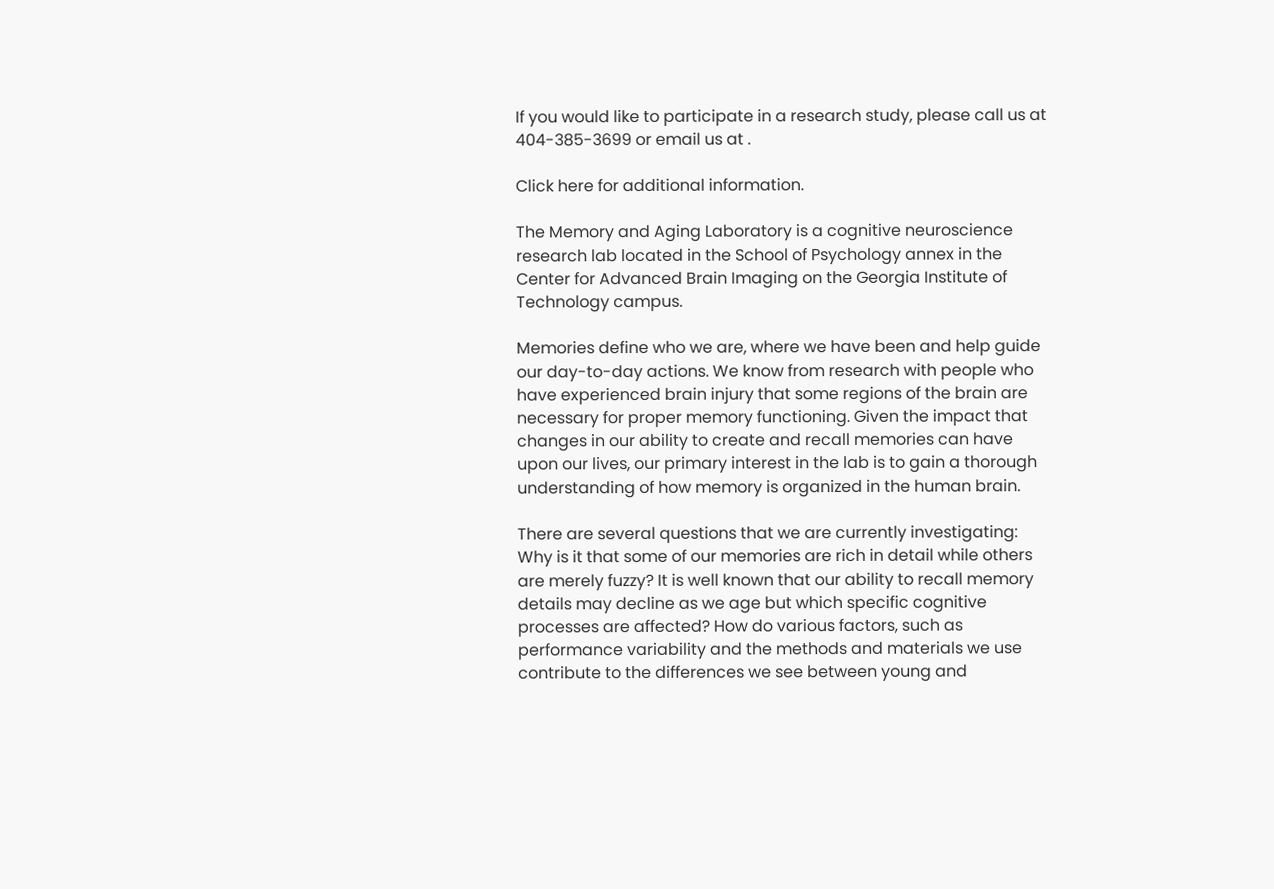If you would like to participate in a research study, please call us at 404-385-3699 or email us at .

Click here for additional information.

The Memory and Aging Laboratory is a cognitive neuroscience research lab located in the School of Psychology annex in the Center for Advanced Brain Imaging on the Georgia Institute of Technology campus.

Memories define who we are, where we have been and help guide our day-to-day actions. We know from research with people who have experienced brain injury that some regions of the brain are necessary for proper memory functioning. Given the impact that changes in our ability to create and recall memories can have upon our lives, our primary interest in the lab is to gain a thorough understanding of how memory is organized in the human brain.

There are several questions that we are currently investigating: Why is it that some of our memories are rich in detail while others are merely fuzzy? It is well known that our ability to recall memory details may decline as we age but which specific cognitive processes are affected? How do various factors, such as performance variability and the methods and materials we use contribute to the differences we see between young and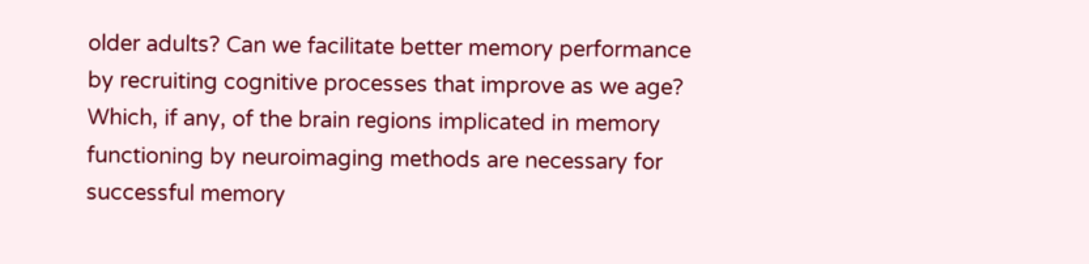older adults? Can we facilitate better memory performance by recruiting cognitive processes that improve as we age? Which, if any, of the brain regions implicated in memory functioning by neuroimaging methods are necessary for successful memory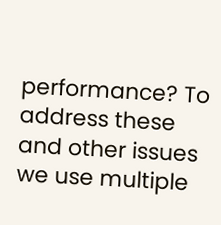performance? To address these and other issues we use multiple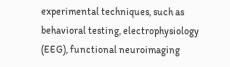experimental techniques, such as behavioral testing, electrophysiology (EEG), functional neuroimaging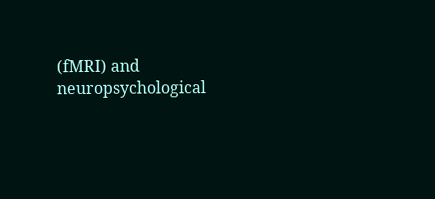(fMRI) and neuropsychological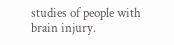studies of people with brain injury.